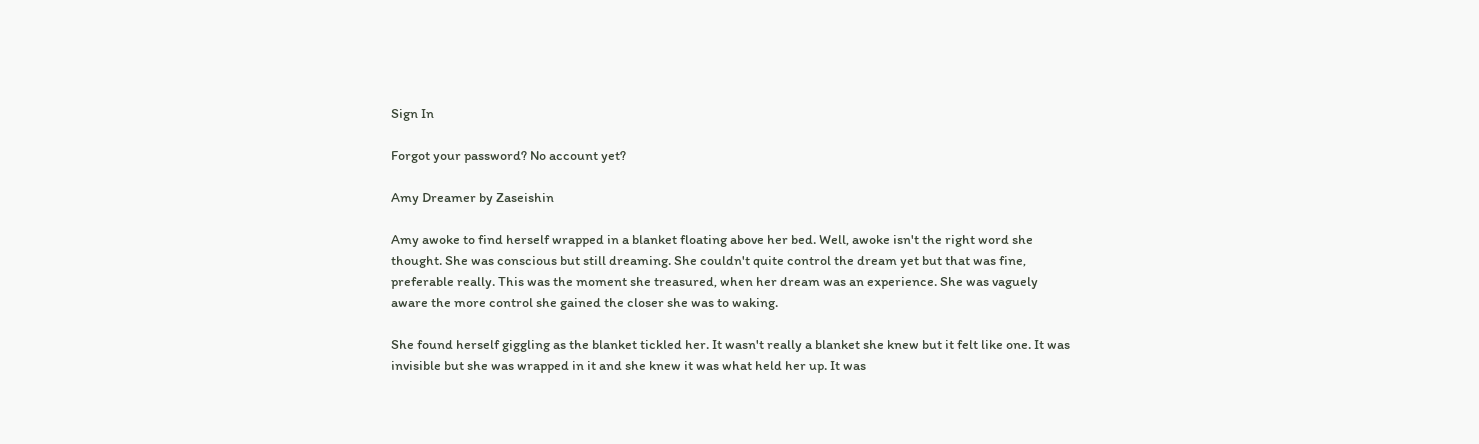Sign In

Forgot your password? No account yet?

Amy Dreamer by Zaseishin

Amy awoke to find herself wrapped in a blanket floating above her bed. Well, awoke isn't the right word she thought. She was conscious but still dreaming. She couldn't quite control the dream yet but that was fine, preferable really. This was the moment she treasured, when her dream was an experience. She was vaguely aware the more control she gained the closer she was to waking.

She found herself giggling as the blanket tickled her. It wasn't really a blanket she knew but it felt like one. It was invisible but she was wrapped in it and she knew it was what held her up. It was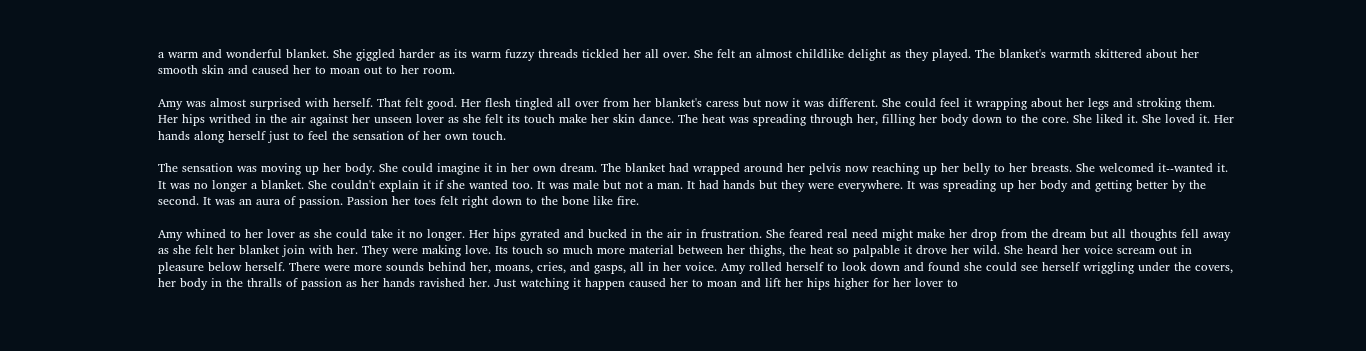a warm and wonderful blanket. She giggled harder as its warm fuzzy threads tickled her all over. She felt an almost childlike delight as they played. The blanket's warmth skittered about her smooth skin and caused her to moan out to her room.

Amy was almost surprised with herself. That felt good. Her flesh tingled all over from her blanket's caress but now it was different. She could feel it wrapping about her legs and stroking them. Her hips writhed in the air against her unseen lover as she felt its touch make her skin dance. The heat was spreading through her, filling her body down to the core. She liked it. She loved it. Her hands along herself just to feel the sensation of her own touch.

The sensation was moving up her body. She could imagine it in her own dream. The blanket had wrapped around her pelvis now reaching up her belly to her breasts. She welcomed it--wanted it. It was no longer a blanket. She couldn't explain it if she wanted too. It was male but not a man. It had hands but they were everywhere. It was spreading up her body and getting better by the second. It was an aura of passion. Passion her toes felt right down to the bone like fire.

Amy whined to her lover as she could take it no longer. Her hips gyrated and bucked in the air in frustration. She feared real need might make her drop from the dream but all thoughts fell away as she felt her blanket join with her. They were making love. Its touch so much more material between her thighs, the heat so palpable it drove her wild. She heard her voice scream out in pleasure below herself. There were more sounds behind her, moans, cries, and gasps, all in her voice. Amy rolled herself to look down and found she could see herself wriggling under the covers, her body in the thralls of passion as her hands ravished her. Just watching it happen caused her to moan and lift her hips higher for her lover to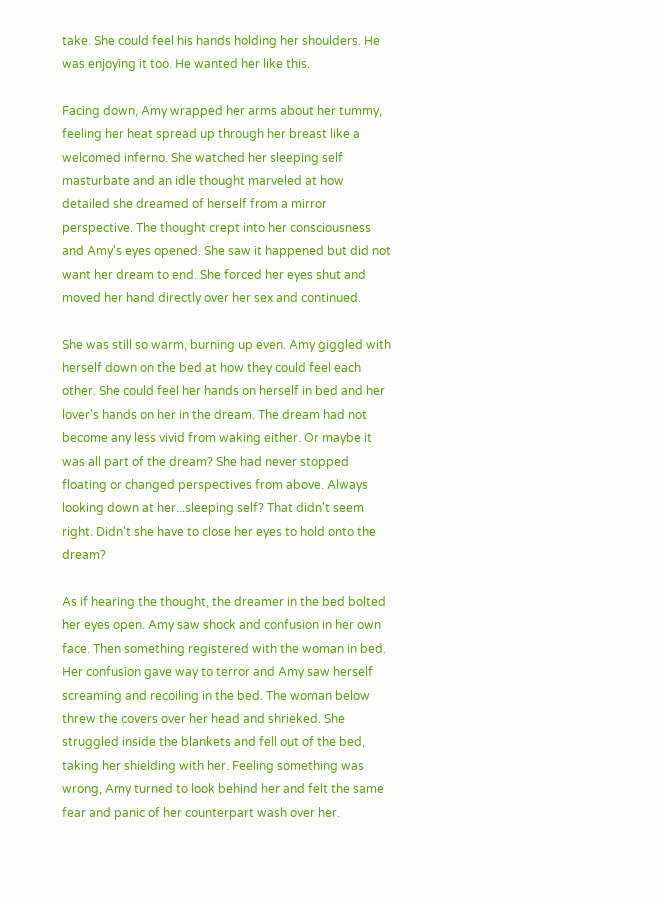take. She could feel his hands holding her shoulders. He was enjoying it too. He wanted her like this.

Facing down, Amy wrapped her arms about her tummy, feeling her heat spread up through her breast like a welcomed inferno. She watched her sleeping self masturbate and an idle thought marveled at how detailed she dreamed of herself from a mirror perspective. The thought crept into her consciousness and Amy's eyes opened. She saw it happened but did not want her dream to end. She forced her eyes shut and moved her hand directly over her sex and continued.

She was still so warm, burning up even. Amy giggled with herself down on the bed at how they could feel each other. She could feel her hands on herself in bed and her lover's hands on her in the dream. The dream had not become any less vivid from waking either. Or maybe it was all part of the dream? She had never stopped floating or changed perspectives from above. Always looking down at her...sleeping self? That didn't seem right. Didn't she have to close her eyes to hold onto the dream?

As if hearing the thought, the dreamer in the bed bolted her eyes open. Amy saw shock and confusion in her own face. Then something registered with the woman in bed. Her confusion gave way to terror and Amy saw herself screaming and recoiling in the bed. The woman below threw the covers over her head and shrieked. She struggled inside the blankets and fell out of the bed, taking her shielding with her. Feeling something was wrong, Amy turned to look behind her and felt the same fear and panic of her counterpart wash over her.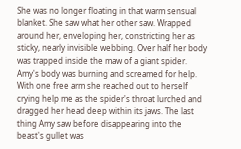She was no longer floating in that warm sensual blanket. She saw what her other saw. Wrapped around her, enveloping her, constricting her as sticky, nearly invisible webbing. Over half her body was trapped inside the maw of a giant spider. Amy's body was burning and screamed for help. With one free arm she reached out to herself crying help me as the spider's throat lurched and dragged her head deep within its jaws. The last thing Amy saw before disappearing into the beast's gullet was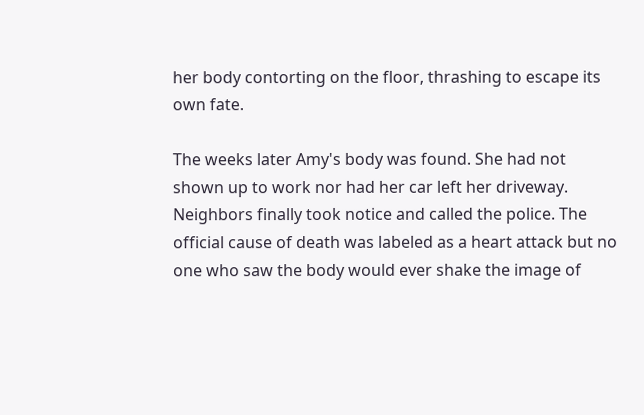her body contorting on the floor, thrashing to escape its own fate.

The weeks later Amy's body was found. She had not shown up to work nor had her car left her driveway. Neighbors finally took notice and called the police. The official cause of death was labeled as a heart attack but no one who saw the body would ever shake the image of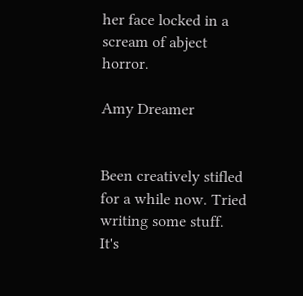her face locked in a scream of abject horror.

Amy Dreamer


Been creatively stifled for a while now. Tried writing some stuff. It's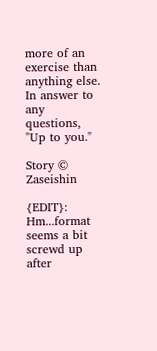more of an exercise than anything else. In answer to any questions, "Up to you."

Story © Zaseishin

{EDIT}: Hm...format seems a bit screwd up after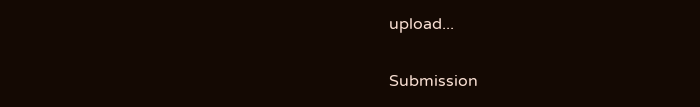upload...

Submission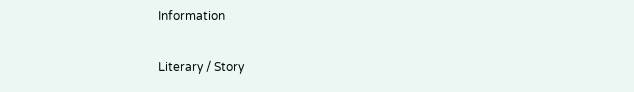Information

Literary / Story